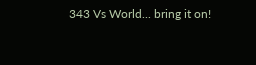343 Vs World... bring it on!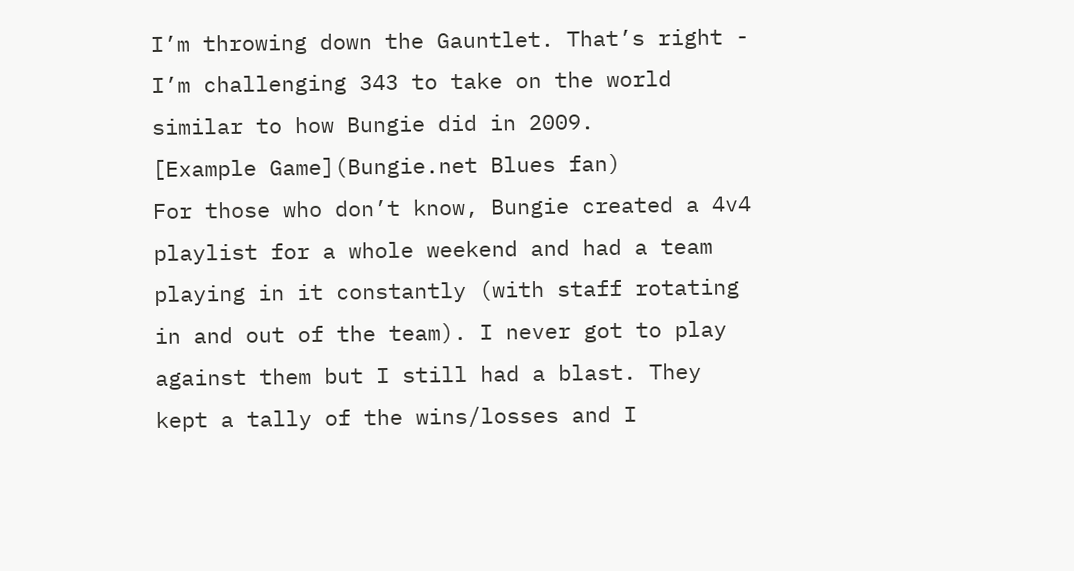I’m throwing down the Gauntlet. That’s right - I’m challenging 343 to take on the world similar to how Bungie did in 2009.
[Example Game](Bungie.net Blues fan)
For those who don’t know, Bungie created a 4v4 playlist for a whole weekend and had a team playing in it constantly (with staff rotating in and out of the team). I never got to play against them but I still had a blast. They kept a tally of the wins/losses and I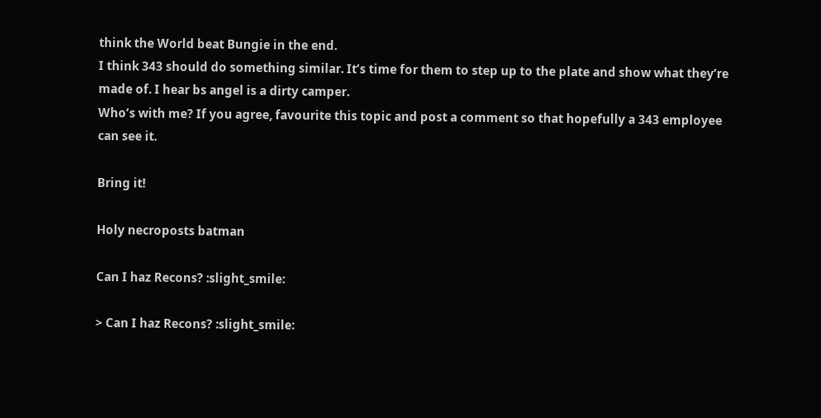think the World beat Bungie in the end.
I think 343 should do something similar. It’s time for them to step up to the plate and show what they’re made of. I hear bs angel is a dirty camper.
Who’s with me? If you agree, favourite this topic and post a comment so that hopefully a 343 employee can see it.

Bring it!

Holy necroposts batman

Can I haz Recons? :slight_smile:

> Can I haz Recons? :slight_smile: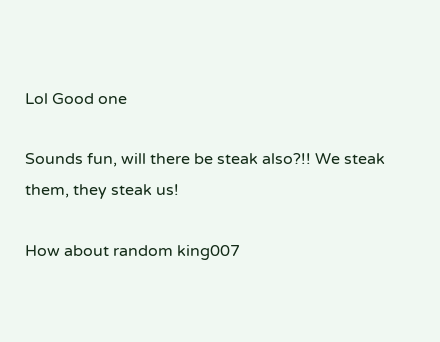Lol Good one

Sounds fun, will there be steak also?!! We steak them, they steak us!

How about random king007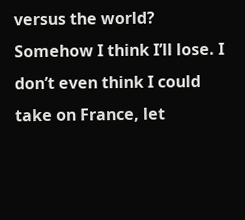versus the world? Somehow I think I’ll lose. I don’t even think I could take on France, let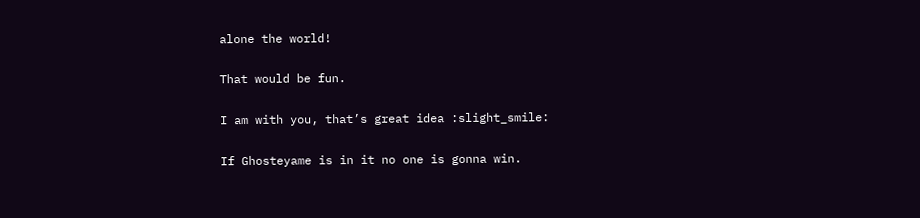alone the world!

That would be fun.

I am with you, that’s great idea :slight_smile:

If Ghosteyame is in it no one is gonna win.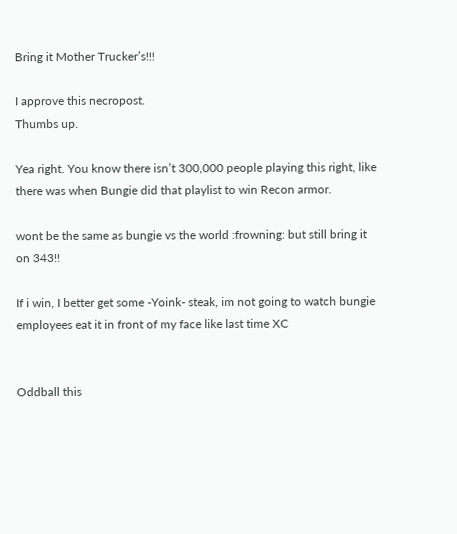Bring it Mother Trucker’s!!!

I approve this necropost.
Thumbs up.

Yea right. You know there isn’t 300,000 people playing this right, like there was when Bungie did that playlist to win Recon armor.

wont be the same as bungie vs the world :frowning: but still bring it on 343!!

If i win, I better get some -Yoink- steak, im not going to watch bungie employees eat it in front of my face like last time XC


Oddball this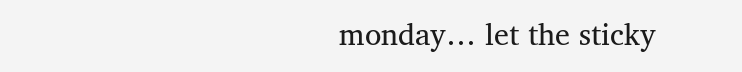monday… let the sticky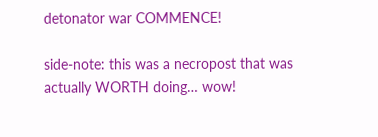detonator war COMMENCE!

side-note: this was a necropost that was actually WORTH doing… wow!